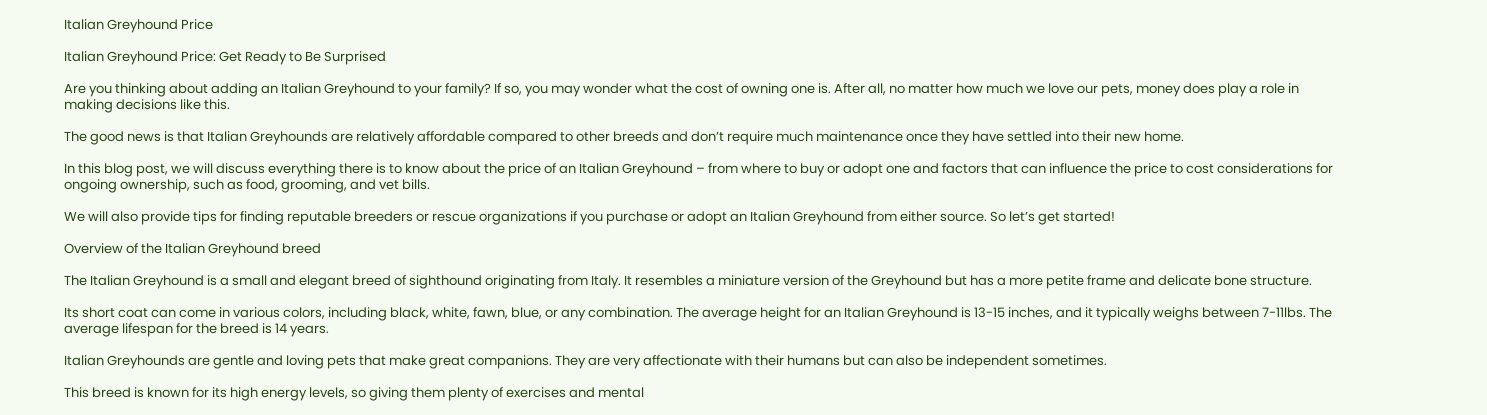Italian Greyhound Price

Italian Greyhound Price: Get Ready to Be Surprised

Are you thinking about adding an Italian Greyhound to your family? If so, you may wonder what the cost of owning one is. After all, no matter how much we love our pets, money does play a role in making decisions like this.

The good news is that Italian Greyhounds are relatively affordable compared to other breeds and don’t require much maintenance once they have settled into their new home.

In this blog post, we will discuss everything there is to know about the price of an Italian Greyhound – from where to buy or adopt one and factors that can influence the price to cost considerations for ongoing ownership, such as food, grooming, and vet bills.

We will also provide tips for finding reputable breeders or rescue organizations if you purchase or adopt an Italian Greyhound from either source. So let’s get started!

Overview of the Italian Greyhound breed

The Italian Greyhound is a small and elegant breed of sighthound originating from Italy. It resembles a miniature version of the Greyhound but has a more petite frame and delicate bone structure.

Its short coat can come in various colors, including black, white, fawn, blue, or any combination. The average height for an Italian Greyhound is 13-15 inches, and it typically weighs between 7-11lbs. The average lifespan for the breed is 14 years.

Italian Greyhounds are gentle and loving pets that make great companions. They are very affectionate with their humans but can also be independent sometimes.

This breed is known for its high energy levels, so giving them plenty of exercises and mental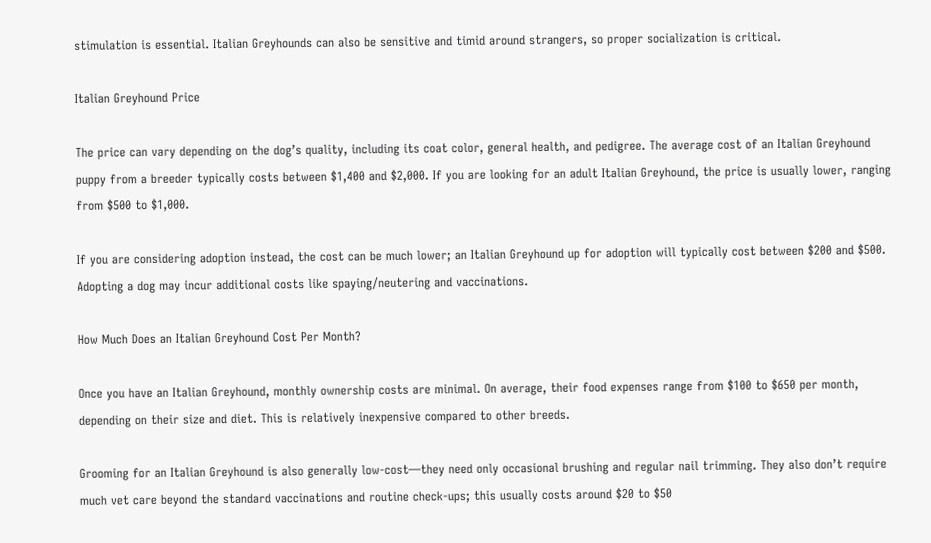stimulation is essential. Italian Greyhounds can also be sensitive and timid around strangers, so proper socialization is critical.

Italian Greyhound Price

The price can vary depending on the dog’s quality, including its coat color, general health, and pedigree. The average cost of an Italian Greyhound puppy from a breeder typically costs between $1,400 and $2,000. If you are looking for an adult Italian Greyhound, the price is usually lower, ranging from $500 to $1,000.

If you are considering adoption instead, the cost can be much lower; an Italian Greyhound up for adoption will typically cost between $200 and $500. Adopting a dog may incur additional costs like spaying/neutering and vaccinations.

How Much Does an Italian Greyhound Cost Per Month?

Once you have an Italian Greyhound, monthly ownership costs are minimal. On average, their food expenses range from $100 to $650 per month, depending on their size and diet. This is relatively inexpensive compared to other breeds.

Grooming for an Italian Greyhound is also generally low-cost—they need only occasional brushing and regular nail trimming. They also don’t require much vet care beyond the standard vaccinations and routine check-ups; this usually costs around $20 to $50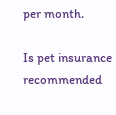per month.

Is pet insurance recommended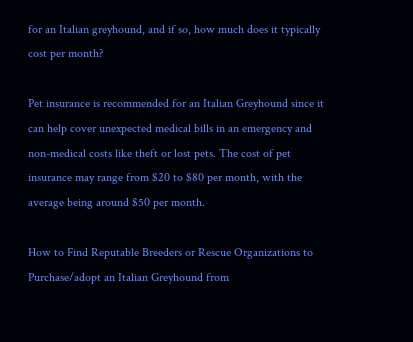for an Italian greyhound, and if so, how much does it typically cost per month?

Pet insurance is recommended for an Italian Greyhound since it can help cover unexpected medical bills in an emergency and non-medical costs like theft or lost pets. The cost of pet insurance may range from $20 to $80 per month, with the average being around $50 per month.

How to Find Reputable Breeders or Rescue Organizations to Purchase/adopt an Italian Greyhound from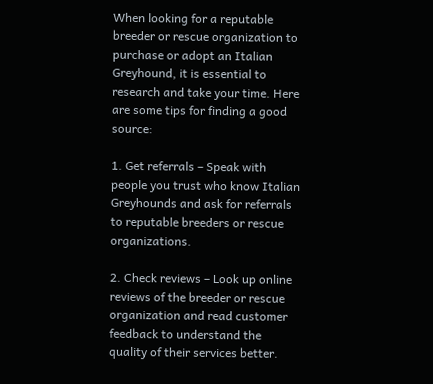When looking for a reputable breeder or rescue organization to purchase or adopt an Italian Greyhound, it is essential to research and take your time. Here are some tips for finding a good source:

1. Get referrals – Speak with people you trust who know Italian Greyhounds and ask for referrals to reputable breeders or rescue organizations.

2. Check reviews – Look up online reviews of the breeder or rescue organization and read customer feedback to understand the quality of their services better.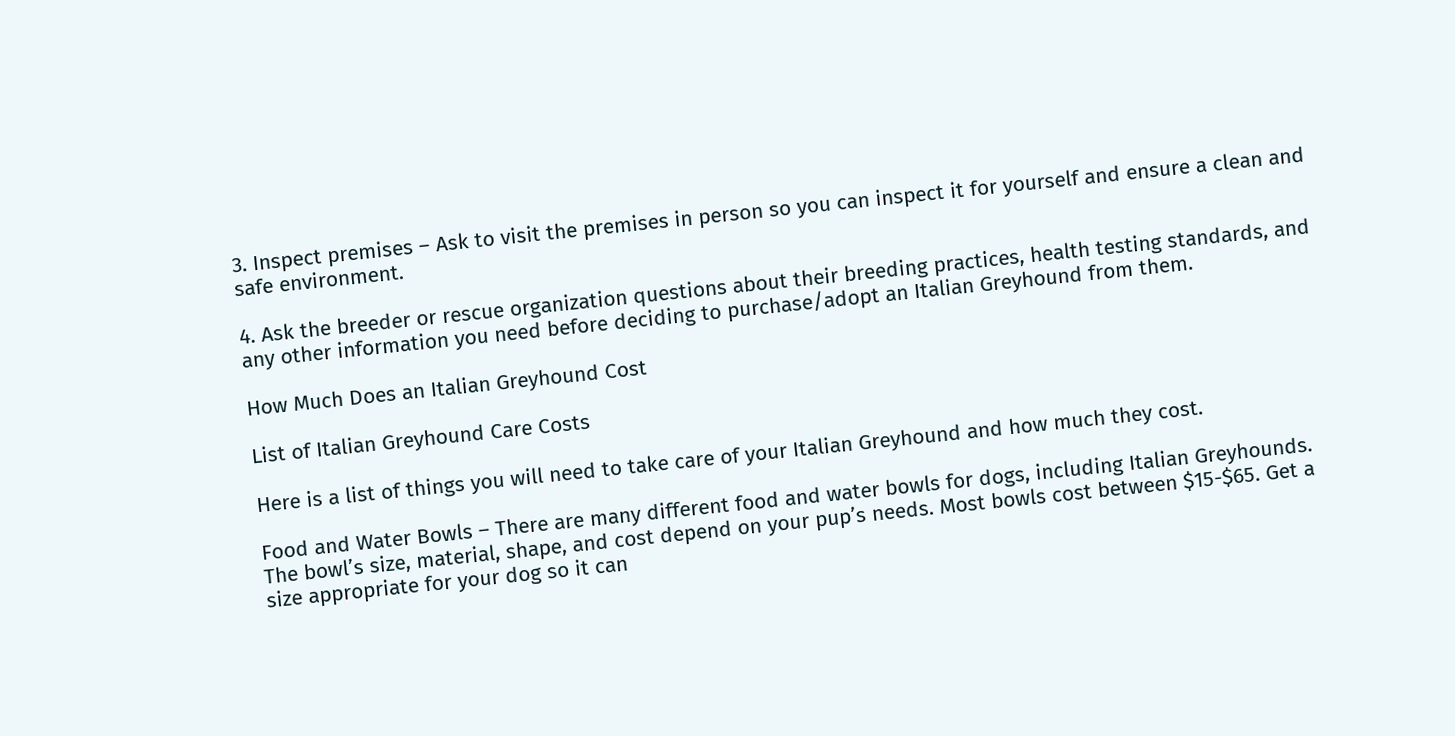3. Inspect premises – Ask to visit the premises in person so you can inspect it for yourself and ensure a clean and safe environment.

4. Ask the breeder or rescue organization questions about their breeding practices, health testing standards, and any other information you need before deciding to purchase/adopt an Italian Greyhound from them.

How Much Does an Italian Greyhound Cost

List of Italian Greyhound Care Costs

Here is a list of things you will need to take care of your Italian Greyhound and how much they cost.

Food and Water Bowls – There are many different food and water bowls for dogs, including Italian Greyhounds. The bowl’s size, material, shape, and cost depend on your pup’s needs. Most bowls cost between $15-$65. Get a size appropriate for your dog so it can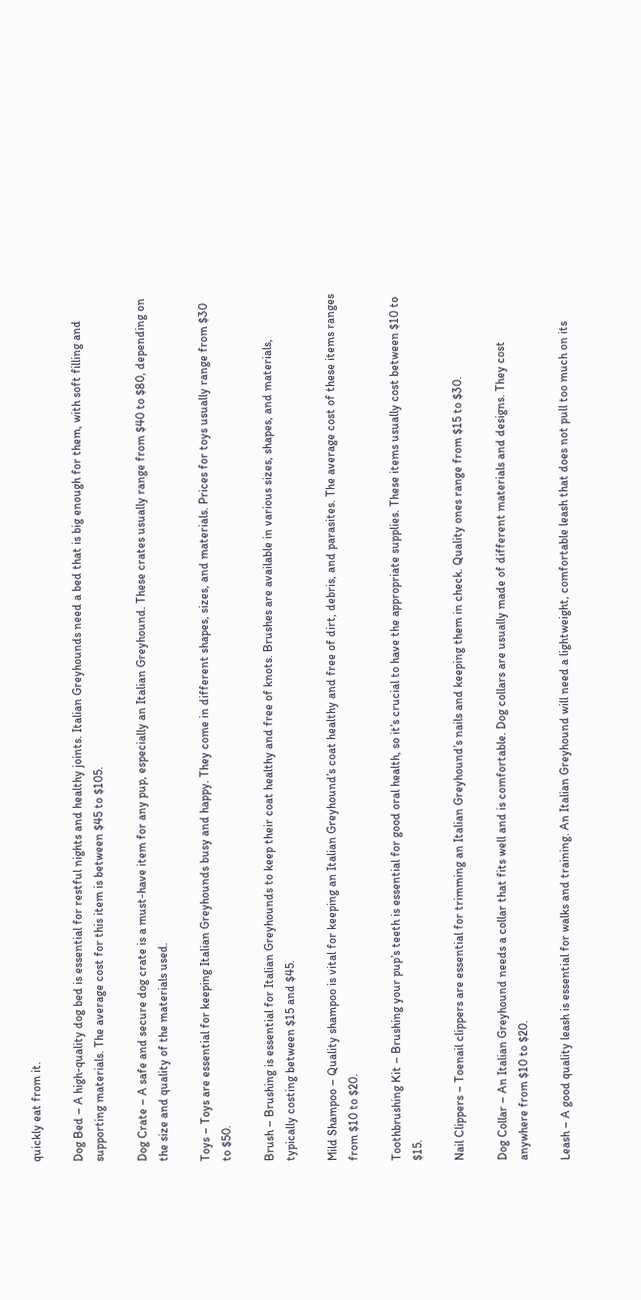quickly eat from it.

Dog Bed – A high-quality dog bed is essential for restful nights and healthy joints. Italian Greyhounds need a bed that is big enough for them, with soft filling and supporting materials. The average cost for this item is between $45 to $105.

Dog Crate – A safe and secure dog crate is a must-have item for any pup, especially an Italian Greyhound. These crates usually range from $40 to $80, depending on the size and quality of the materials used.

Toys – Toys are essential for keeping Italian Greyhounds busy and happy. They come in different shapes, sizes, and materials. Prices for toys usually range from $30 to $50.

Brush – Brushing is essential for Italian Greyhounds to keep their coat healthy and free of knots. Brushes are available in various sizes, shapes, and materials, typically costing between $15 and $45.

Mild Shampoo – Quality shampoo is vital for keeping an Italian Greyhound’s coat healthy and free of dirt, debris, and parasites. The average cost of these items ranges from $10 to $20.

Toothbrushing Kit – Brushing your pup’s teeth is essential for good oral health, so it’s crucial to have the appropriate supplies. These items usually cost between $10 to $15.

Nail Clippers – Toenail clippers are essential for trimming an Italian Greyhound’s nails and keeping them in check. Quality ones range from $15 to $30.

Dog Collar – An Italian Greyhound needs a collar that fits well and is comfortable. Dog collars are usually made of different materials and designs. They cost anywhere from $10 to $20.

Leash – A good quality leash is essential for walks and training. An Italian Greyhound will need a lightweight, comfortable leash that does not pull too much on its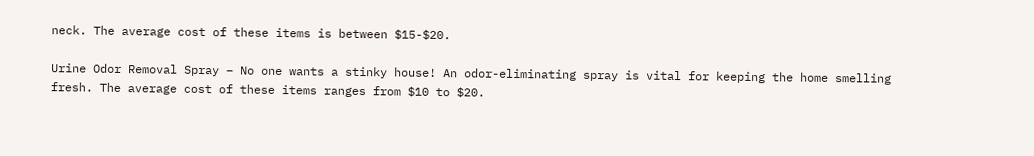neck. The average cost of these items is between $15-$20.

Urine Odor Removal Spray – No one wants a stinky house! An odor-eliminating spray is vital for keeping the home smelling fresh. The average cost of these items ranges from $10 to $20.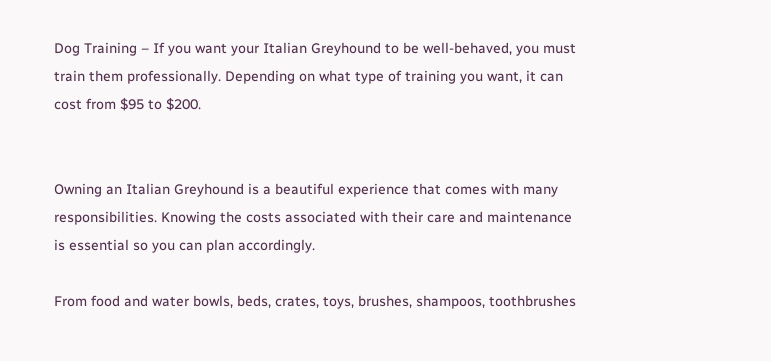Dog Training – If you want your Italian Greyhound to be well-behaved, you must train them professionally. Depending on what type of training you want, it can cost from $95 to $200.


Owning an Italian Greyhound is a beautiful experience that comes with many responsibilities. Knowing the costs associated with their care and maintenance is essential so you can plan accordingly.

From food and water bowls, beds, crates, toys, brushes, shampoos, toothbrushes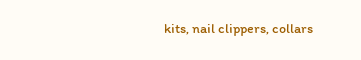kits, nail clippers, collars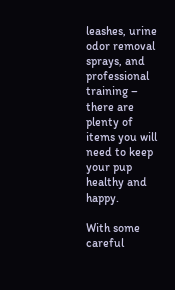leashes, urine odor removal sprays, and professional training – there are plenty of items you will need to keep your pup healthy and happy.

With some careful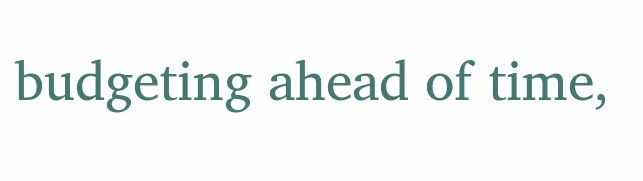budgeting ahead of time,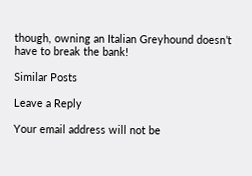though, owning an Italian Greyhound doesn’t have to break the bank!

Similar Posts

Leave a Reply

Your email address will not be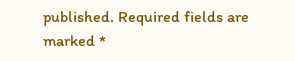published. Required fields are marked *